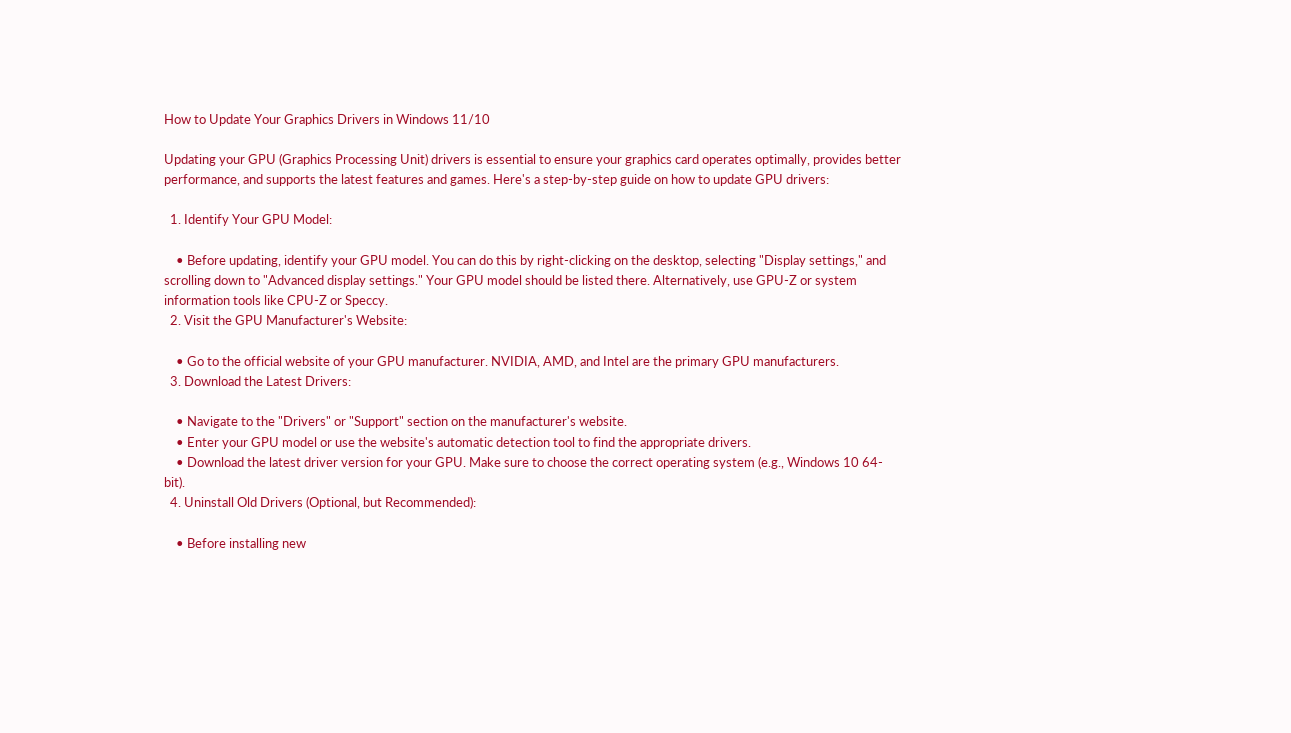How to Update Your Graphics Drivers in Windows 11/10

Updating your GPU (Graphics Processing Unit) drivers is essential to ensure your graphics card operates optimally, provides better performance, and supports the latest features and games. Here's a step-by-step guide on how to update GPU drivers:

  1. Identify Your GPU Model:

    • Before updating, identify your GPU model. You can do this by right-clicking on the desktop, selecting "Display settings," and scrolling down to "Advanced display settings." Your GPU model should be listed there. Alternatively, use GPU-Z or system information tools like CPU-Z or Speccy.
  2. Visit the GPU Manufacturer's Website:

    • Go to the official website of your GPU manufacturer. NVIDIA, AMD, and Intel are the primary GPU manufacturers.
  3. Download the Latest Drivers:

    • Navigate to the "Drivers" or "Support" section on the manufacturer's website.
    • Enter your GPU model or use the website's automatic detection tool to find the appropriate drivers.
    • Download the latest driver version for your GPU. Make sure to choose the correct operating system (e.g., Windows 10 64-bit).
  4. Uninstall Old Drivers (Optional, but Recommended):

    • Before installing new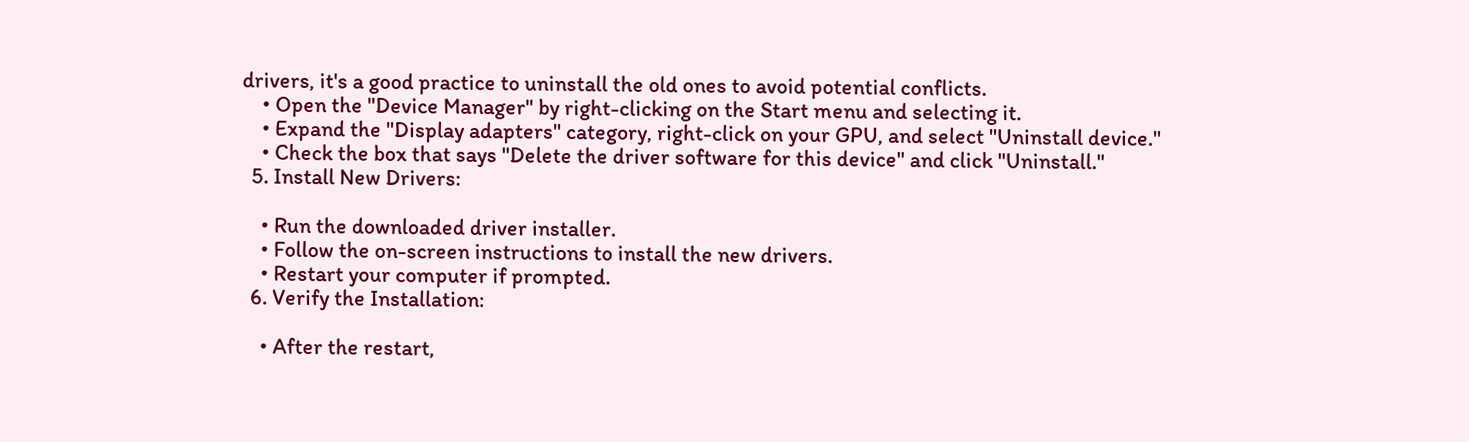drivers, it's a good practice to uninstall the old ones to avoid potential conflicts.
    • Open the "Device Manager" by right-clicking on the Start menu and selecting it.
    • Expand the "Display adapters" category, right-click on your GPU, and select "Uninstall device."
    • Check the box that says "Delete the driver software for this device" and click "Uninstall."
  5. Install New Drivers:

    • Run the downloaded driver installer.
    • Follow the on-screen instructions to install the new drivers.
    • Restart your computer if prompted.
  6. Verify the Installation:

    • After the restart,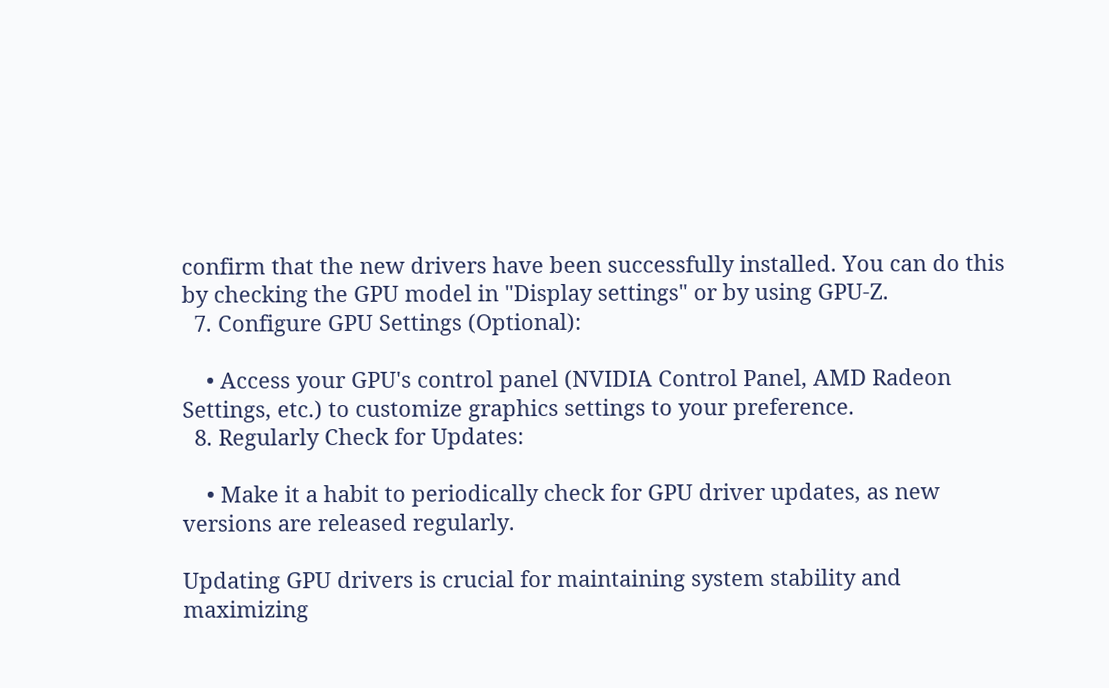confirm that the new drivers have been successfully installed. You can do this by checking the GPU model in "Display settings" or by using GPU-Z.
  7. Configure GPU Settings (Optional):

    • Access your GPU's control panel (NVIDIA Control Panel, AMD Radeon Settings, etc.) to customize graphics settings to your preference.
  8. Regularly Check for Updates:

    • Make it a habit to periodically check for GPU driver updates, as new versions are released regularly.

Updating GPU drivers is crucial for maintaining system stability and maximizing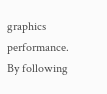graphics performance. By following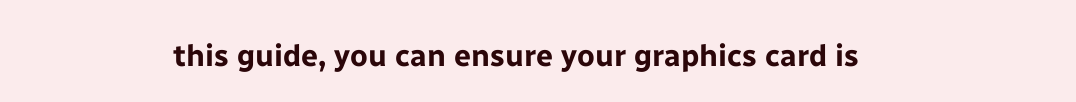this guide, you can ensure your graphics card is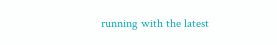running with the latest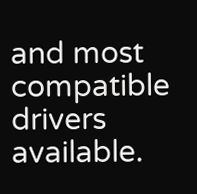and most compatible drivers available.